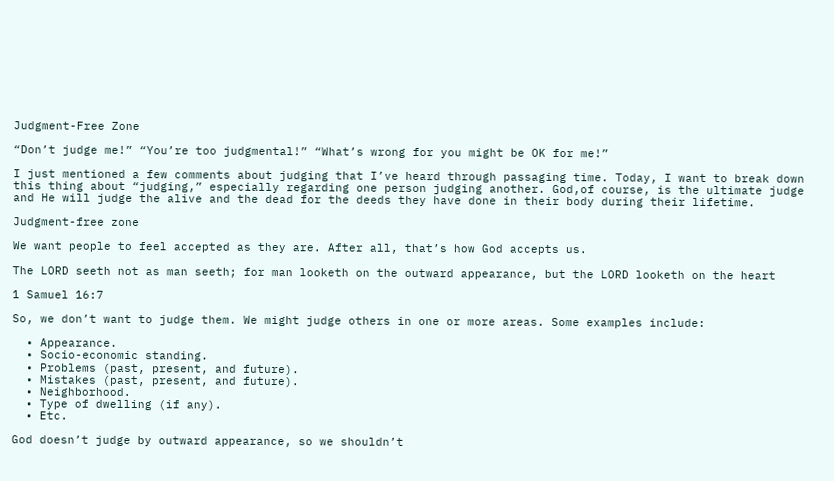Judgment-Free Zone

“Don’t judge me!” “You’re too judgmental!” “What’s wrong for you might be OK for me!”

I just mentioned a few comments about judging that I’ve heard through passaging time. Today, I want to break down this thing about “judging,” especially regarding one person judging another. God,of course, is the ultimate judge and He will judge the alive and the dead for the deeds they have done in their body during their lifetime.

Judgment-free zone

We want people to feel accepted as they are. After all, that’s how God accepts us.

The LORD seeth not as man seeth; for man looketh on the outward appearance, but the LORD looketh on the heart

1 Samuel 16:7

So, we don’t want to judge them. We might judge others in one or more areas. Some examples include:

  • Appearance.
  • Socio-economic standing.
  • Problems (past, present, and future).
  • Mistakes (past, present, and future).
  • Neighborhood.
  • Type of dwelling (if any).
  • Etc.

God doesn’t judge by outward appearance, so we shouldn’t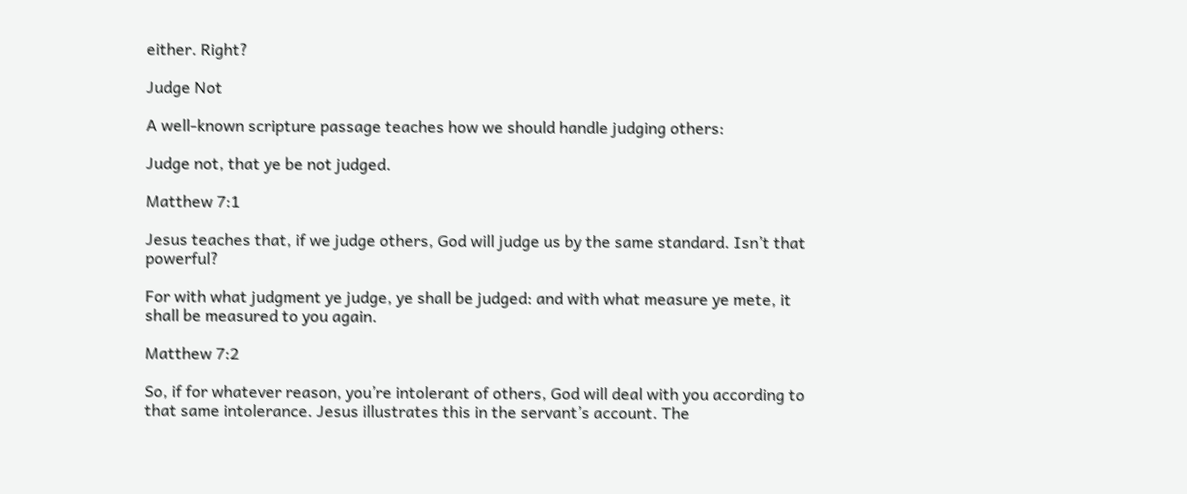either. Right?

Judge Not

A well-known scripture passage teaches how we should handle judging others:

Judge not, that ye be not judged.

Matthew 7:1

Jesus teaches that, if we judge others, God will judge us by the same standard. Isn’t that powerful?

For with what judgment ye judge, ye shall be judged: and with what measure ye mete, it shall be measured to you again.

Matthew 7:2

So, if for whatever reason, you’re intolerant of others, God will deal with you according to that same intolerance. Jesus illustrates this in the servant’s account. The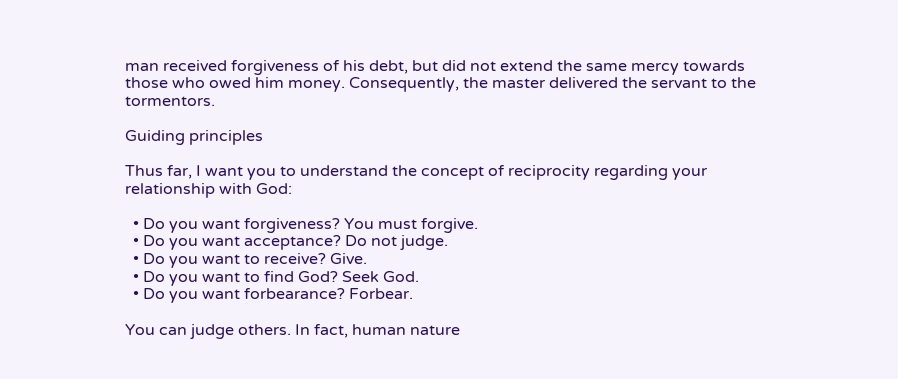man received forgiveness of his debt, but did not extend the same mercy towards those who owed him money. Consequently, the master delivered the servant to the tormentors.

Guiding principles

Thus far, I want you to understand the concept of reciprocity regarding your relationship with God:

  • Do you want forgiveness? You must forgive.
  • Do you want acceptance? Do not judge.
  • Do you want to receive? Give.
  • Do you want to find God? Seek God.
  • Do you want forbearance? Forbear.

You can judge others. In fact, human nature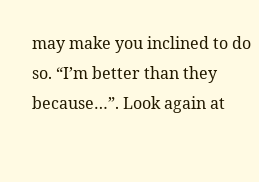may make you inclined to do so. “I’m better than they because…”. Look again at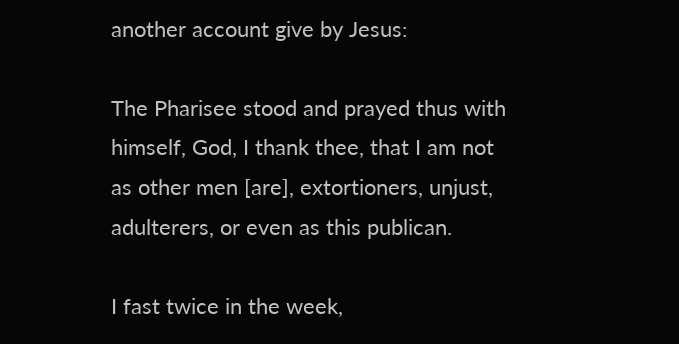another account give by Jesus:

The Pharisee stood and prayed thus with himself, God, I thank thee, that I am not as other men [are], extortioners, unjust, adulterers, or even as this publican.

I fast twice in the week,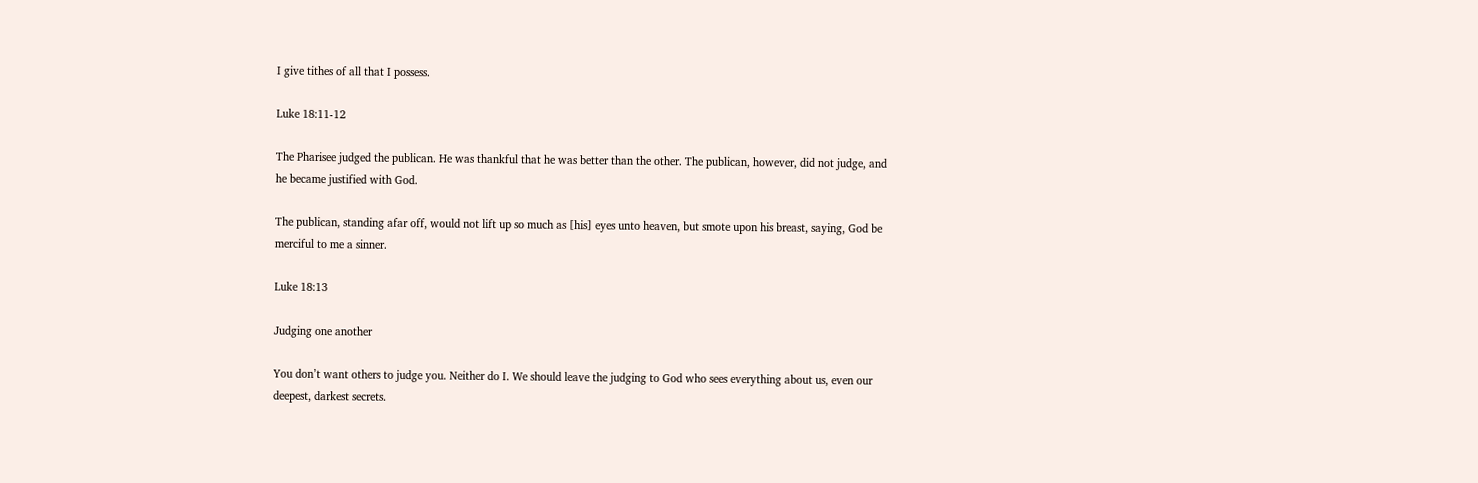I give tithes of all that I possess.

Luke 18:11-12

The Pharisee judged the publican. He was thankful that he was better than the other. The publican, however, did not judge, and he became justified with God.

The publican, standing afar off, would not lift up so much as [his] eyes unto heaven, but smote upon his breast, saying, God be merciful to me a sinner.

Luke 18:13

Judging one another

You don’t want others to judge you. Neither do I. We should leave the judging to God who sees everything about us, even our deepest, darkest secrets.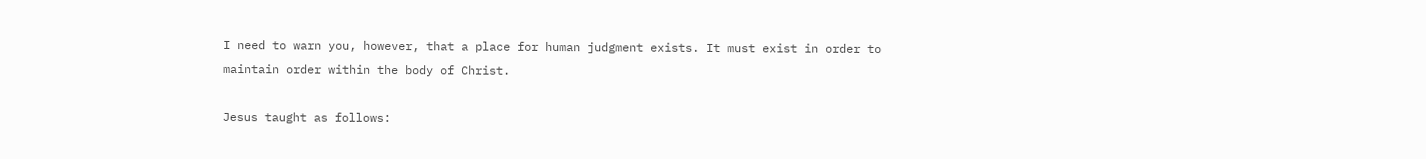I need to warn you, however, that a place for human judgment exists. It must exist in order to maintain order within the body of Christ.

Jesus taught as follows: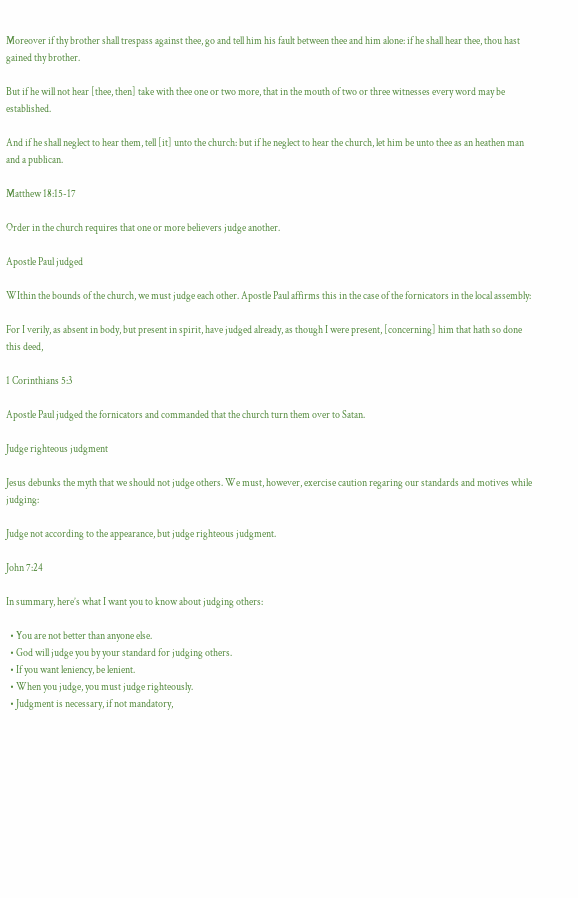Moreover if thy brother shall trespass against thee, go and tell him his fault between thee and him alone: if he shall hear thee, thou hast gained thy brother.

But if he will not hear [thee, then] take with thee one or two more, that in the mouth of two or three witnesses every word may be established.

And if he shall neglect to hear them, tell [it] unto the church: but if he neglect to hear the church, let him be unto thee as an heathen man and a publican.

Matthew 18:15-17

Order in the church requires that one or more believers judge another.

Apostle Paul judged

WIthin the bounds of the church, we must judge each other. Apostle Paul affirms this in the case of the fornicators in the local assembly:

For I verily, as absent in body, but present in spirit, have judged already, as though I were present, [concerning] him that hath so done this deed,

1 Corinthians 5:3

Apostle Paul judged the fornicators and commanded that the church turn them over to Satan.

Judge righteous judgment

Jesus debunks the myth that we should not judge others. We must, however, exercise caution regaring our standards and motives while judging:

Judge not according to the appearance, but judge righteous judgment.

John 7:24

In summary, here’s what I want you to know about judging others:

  • You are not better than anyone else.
  • God will judge you by your standard for judging others.
  • If you want leniency, be lenient.
  • When you judge, you must judge righteously.
  • Judgment is necessary, if not mandatory,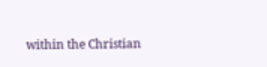within the Christian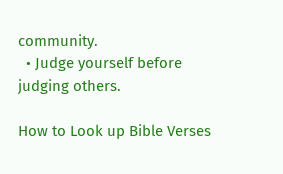community.
  • Judge yourself before judging others.

How to Look up Bible Verses